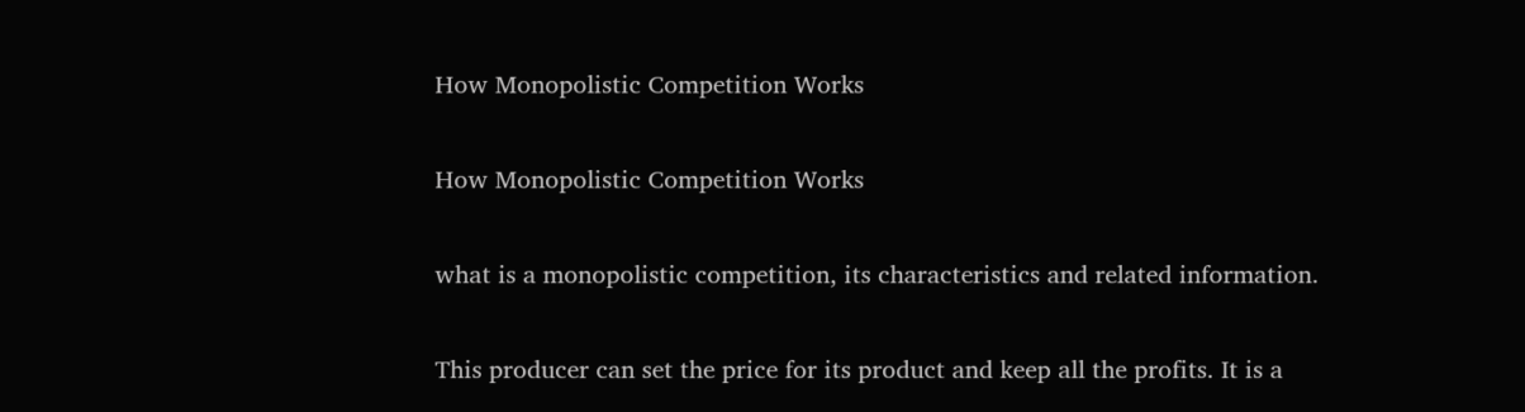How Monopolistic Competition Works

How Monopolistic Competition Works

what is a monopolistic competition, its characteristics and related information.

This producer can set the price for its product and keep all the profits. It is a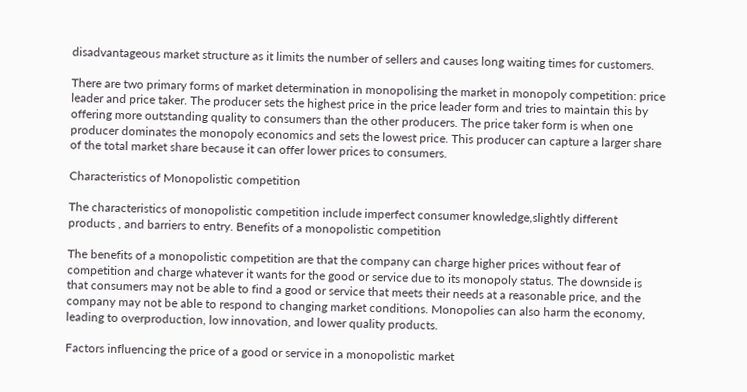disadvantageous market structure as it limits the number of sellers and causes long waiting times for customers.

There are two primary forms of market determination in monopolising the market in monopoly competition: price leader and price taker. The producer sets the highest price in the price leader form and tries to maintain this by offering more outstanding quality to consumers than the other producers. The price taker form is when one producer dominates the monopoly economics and sets the lowest price. This producer can capture a larger share of the total market share because it can offer lower prices to consumers.

Characteristics of Monopolistic competition

The characteristics of monopolistic competition include imperfect consumer knowledge,slightly different products , and barriers to entry. Benefits of a monopolistic competition

The benefits of a monopolistic competition are that the company can charge higher prices without fear of competition and charge whatever it wants for the good or service due to its monopoly status. The downside is that consumers may not be able to find a good or service that meets their needs at a reasonable price, and the company may not be able to respond to changing market conditions. Monopolies can also harm the economy, leading to overproduction, low innovation, and lower quality products.

Factors influencing the price of a good or service in a monopolistic market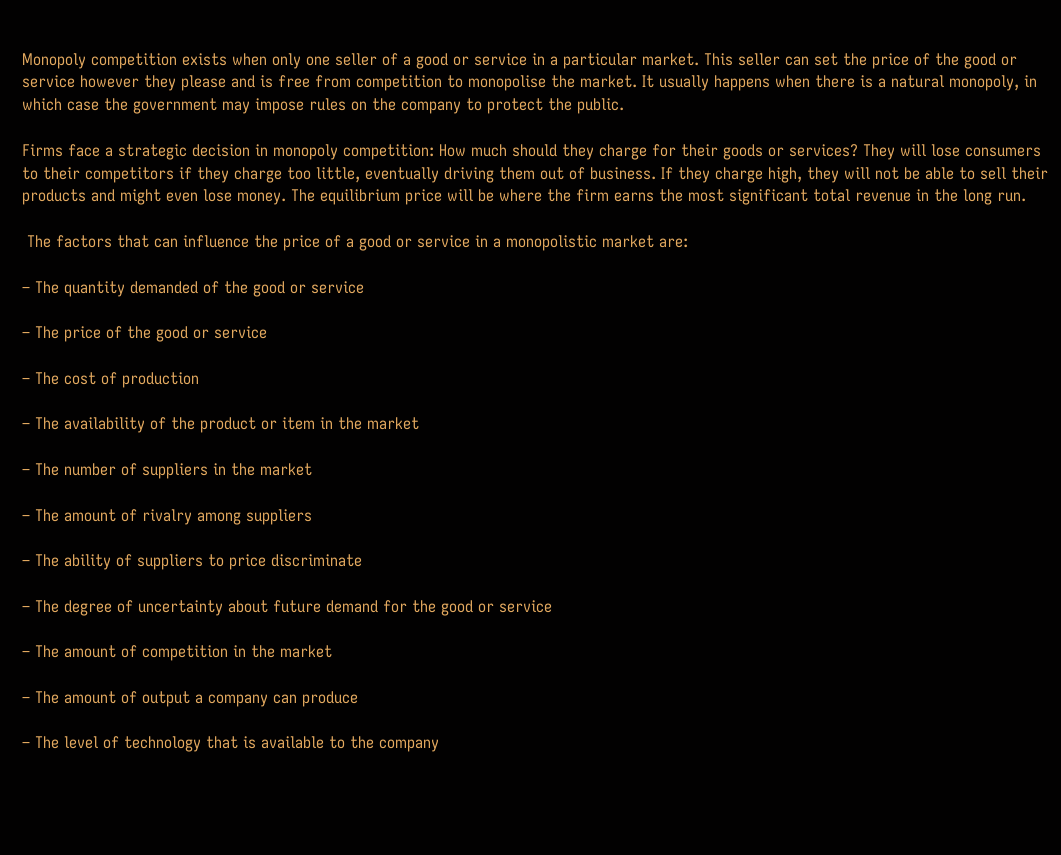Monopoly competition exists when only one seller of a good or service in a particular market. This seller can set the price of the good or service however they please and is free from competition to monopolise the market. It usually happens when there is a natural monopoly, in which case the government may impose rules on the company to protect the public.

Firms face a strategic decision in monopoly competition: How much should they charge for their goods or services? They will lose consumers to their competitors if they charge too little, eventually driving them out of business. If they charge high, they will not be able to sell their products and might even lose money. The equilibrium price will be where the firm earns the most significant total revenue in the long run.

 The factors that can influence the price of a good or service in a monopolistic market are:

– The quantity demanded of the good or service

– The price of the good or service

– The cost of production

– The availability of the product or item in the market

– The number of suppliers in the market

– The amount of rivalry among suppliers

– The ability of suppliers to price discriminate

– The degree of uncertainty about future demand for the good or service

– The amount of competition in the market

– The amount of output a company can produce

– The level of technology that is available to the company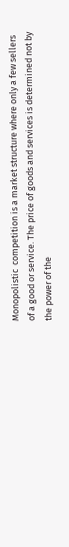Monopolistic  competition is a market structure where only a few sellers of a good or service. The price of goods and services is determined not by the power of the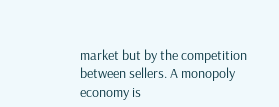market but by the competition between sellers. A monopoly economy is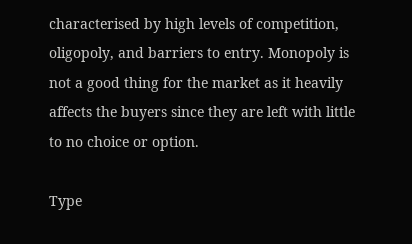characterised by high levels of competition, oligopoly, and barriers to entry. Monopoly is not a good thing for the market as it heavily affects the buyers since they are left with little to no choice or option.

Type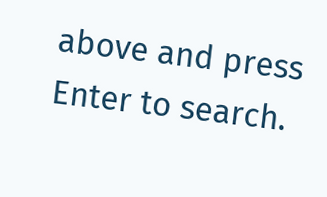above and press Enter to search.